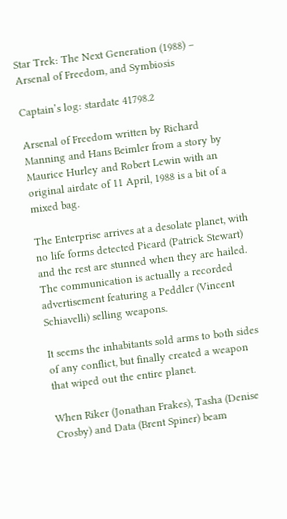Star Trek: The Next Generation (1988) – Arsenal of Freedom, and Symbiosis

Captain’s log: stardate 41798.2

Arsenal of Freedom written by Richard Manning and Hans Beimler from a story by Maurice Hurley and Robert Lewin with an original airdate of 11 April, 1988 is a bit of a mixed bag.

The Enterprise arrives at a desolate planet, with no life forms detected Picard (Patrick Stewart) and the rest are stunned when they are hailed. The communication is actually a recorded advertisement featuring a Peddler (Vincent Schiavelli) selling weapons.

It seems the inhabitants sold arms to both sides of any conflict, but finally created a weapon that wiped out the entire planet.

When Riker (Jonathan Frakes), Tasha (Denise Crosby) and Data (Brent Spiner) beam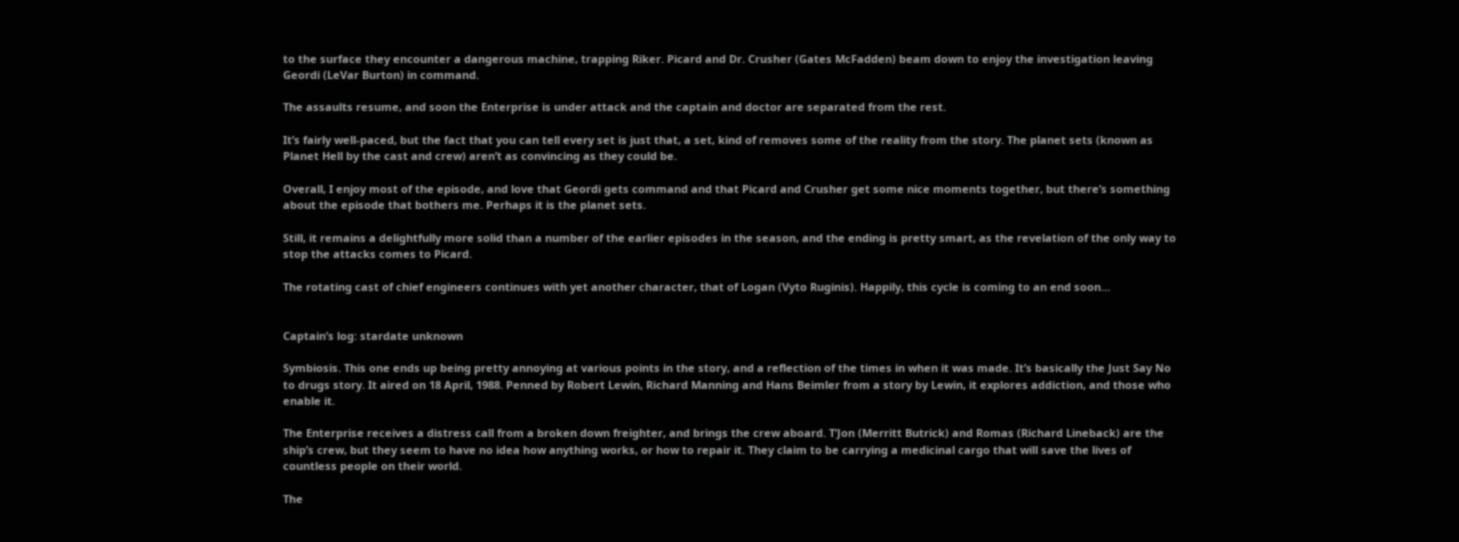to the surface they encounter a dangerous machine, trapping Riker. Picard and Dr. Crusher (Gates McFadden) beam down to enjoy the investigation leaving Geordi (LeVar Burton) in command.

The assaults resume, and soon the Enterprise is under attack and the captain and doctor are separated from the rest.

It’s fairly well-paced, but the fact that you can tell every set is just that, a set, kind of removes some of the reality from the story. The planet sets (known as Planet Hell by the cast and crew) aren’t as convincing as they could be.

Overall, I enjoy most of the episode, and love that Geordi gets command and that Picard and Crusher get some nice moments together, but there’s something about the episode that bothers me. Perhaps it is the planet sets.

Still, it remains a delightfully more solid than a number of the earlier episodes in the season, and the ending is pretty smart, as the revelation of the only way to stop the attacks comes to Picard.

The rotating cast of chief engineers continues with yet another character, that of Logan (Vyto Ruginis). Happily, this cycle is coming to an end soon…


Captain’s log: stardate unknown

Symbiosis. This one ends up being pretty annoying at various points in the story, and a reflection of the times in when it was made. It’s basically the Just Say No to drugs story. It aired on 18 April, 1988. Penned by Robert Lewin, Richard Manning and Hans Beimler from a story by Lewin, it explores addiction, and those who enable it.

The Enterprise receives a distress call from a broken down freighter, and brings the crew aboard. T’Jon (Merritt Butrick) and Romas (Richard Lineback) are the ship’s crew, but they seem to have no idea how anything works, or how to repair it. They claim to be carrying a medicinal cargo that will save the lives of countless people on their world.

The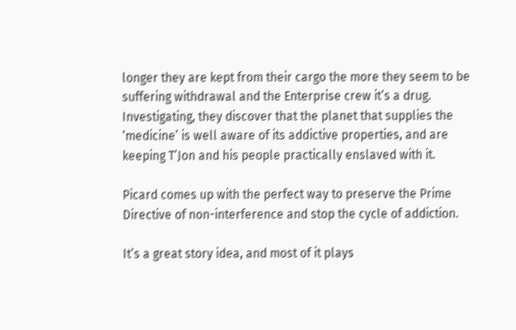longer they are kept from their cargo the more they seem to be suffering withdrawal and the Enterprise crew it’s a drug. Investigating, they discover that the planet that supplies the ‘medicine’ is well aware of its addictive properties, and are keeping T’Jon and his people practically enslaved with it.

Picard comes up with the perfect way to preserve the Prime Directive of non-interference and stop the cycle of addiction.

It’s a great story idea, and most of it plays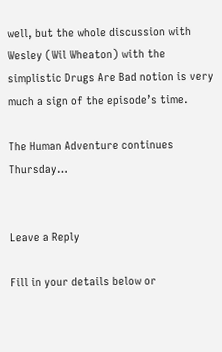well, but the whole discussion with Wesley (Wil Wheaton) with the simplistic Drugs Are Bad notion is very much a sign of the episode’s time.

The Human Adventure continues Thursday…


Leave a Reply

Fill in your details below or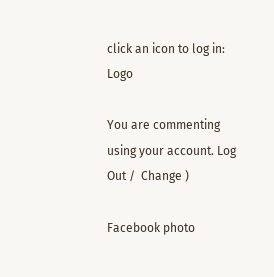click an icon to log in: Logo

You are commenting using your account. Log Out /  Change )

Facebook photo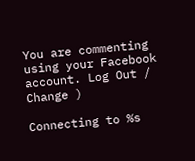You are commenting using your Facebook account. Log Out /  Change )

Connecting to %s